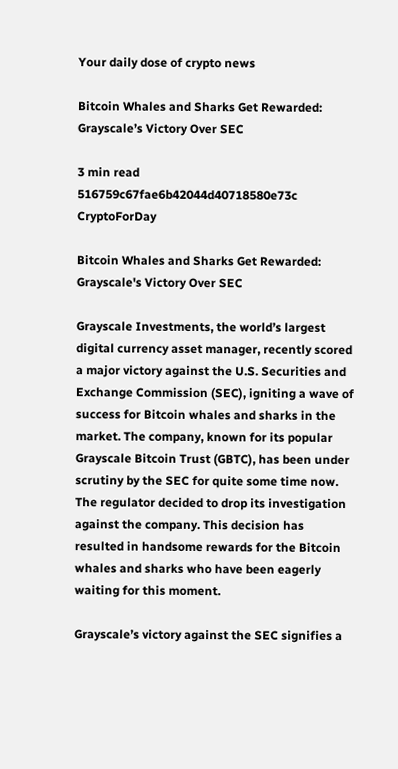Your daily dose of crypto news

Bitcoin Whales and Sharks Get Rewarded: Grayscale’s Victory Over SEC

3 min read
516759c67fae6b42044d40718580e73c CryptoForDay

Bitcoin Whales and Sharks Get Rewarded: Grayscale's Victory Over SEC

Grayscale Investments, the world’s largest digital currency asset manager, recently scored a major victory against the U.S. Securities and Exchange Commission (SEC), igniting a wave of success for Bitcoin whales and sharks in the market. The company, known for its popular Grayscale Bitcoin Trust (GBTC), has been under scrutiny by the SEC for quite some time now. The regulator decided to drop its investigation against the company. This decision has resulted in handsome rewards for the Bitcoin whales and sharks who have been eagerly waiting for this moment.

Grayscale’s victory against the SEC signifies a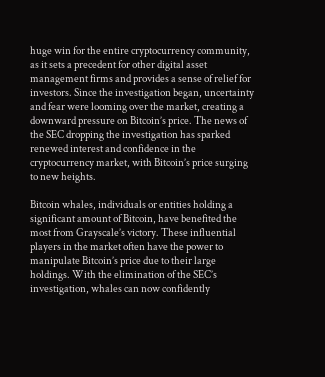huge win for the entire cryptocurrency community, as it sets a precedent for other digital asset management firms and provides a sense of relief for investors. Since the investigation began, uncertainty and fear were looming over the market, creating a downward pressure on Bitcoin’s price. The news of the SEC dropping the investigation has sparked renewed interest and confidence in the cryptocurrency market, with Bitcoin’s price surging to new heights.

Bitcoin whales, individuals or entities holding a significant amount of Bitcoin, have benefited the most from Grayscale’s victory. These influential players in the market often have the power to manipulate Bitcoin’s price due to their large holdings. With the elimination of the SEC’s investigation, whales can now confidently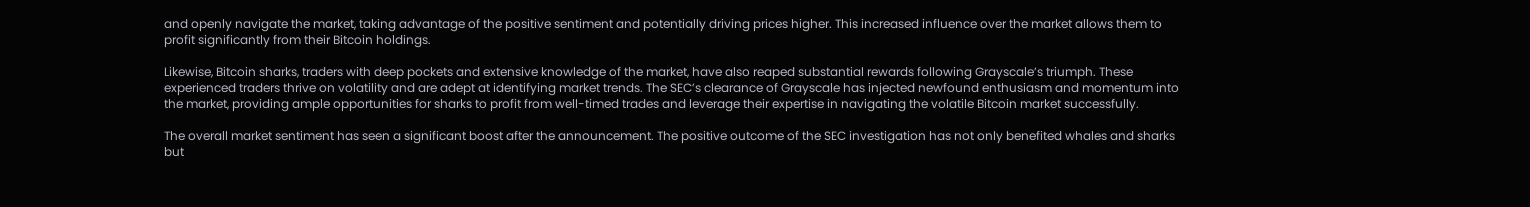and openly navigate the market, taking advantage of the positive sentiment and potentially driving prices higher. This increased influence over the market allows them to profit significantly from their Bitcoin holdings.

Likewise, Bitcoin sharks, traders with deep pockets and extensive knowledge of the market, have also reaped substantial rewards following Grayscale’s triumph. These experienced traders thrive on volatility and are adept at identifying market trends. The SEC’s clearance of Grayscale has injected newfound enthusiasm and momentum into the market, providing ample opportunities for sharks to profit from well-timed trades and leverage their expertise in navigating the volatile Bitcoin market successfully.

The overall market sentiment has seen a significant boost after the announcement. The positive outcome of the SEC investigation has not only benefited whales and sharks but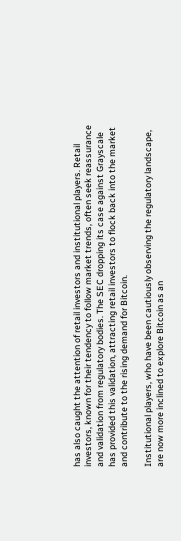has also caught the attention of retail investors and institutional players. Retail investors, known for their tendency to follow market trends, often seek reassurance and validation from regulatory bodies. The SEC dropping its case against Grayscale has provided this validation, attracting retail investors to flock back into the market and contribute to the rising demand for Bitcoin.

Institutional players, who have been cautiously observing the regulatory landscape, are now more inclined to explore Bitcoin as an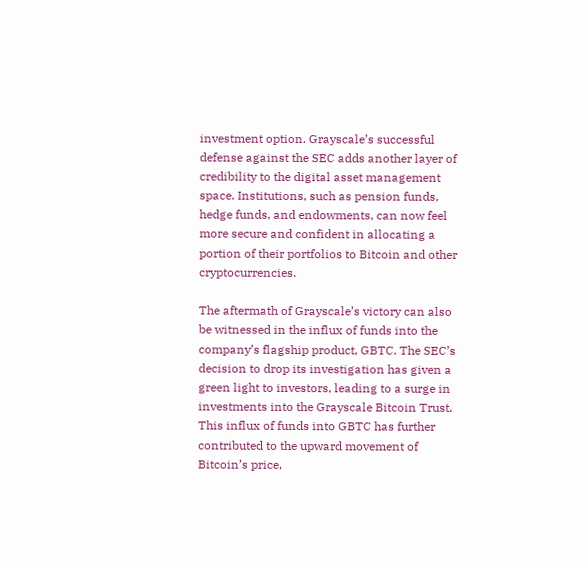investment option. Grayscale’s successful defense against the SEC adds another layer of credibility to the digital asset management space. Institutions, such as pension funds, hedge funds, and endowments, can now feel more secure and confident in allocating a portion of their portfolios to Bitcoin and other cryptocurrencies.

The aftermath of Grayscale’s victory can also be witnessed in the influx of funds into the company’s flagship product, GBTC. The SEC’s decision to drop its investigation has given a green light to investors, leading to a surge in investments into the Grayscale Bitcoin Trust. This influx of funds into GBTC has further contributed to the upward movement of Bitcoin’s price,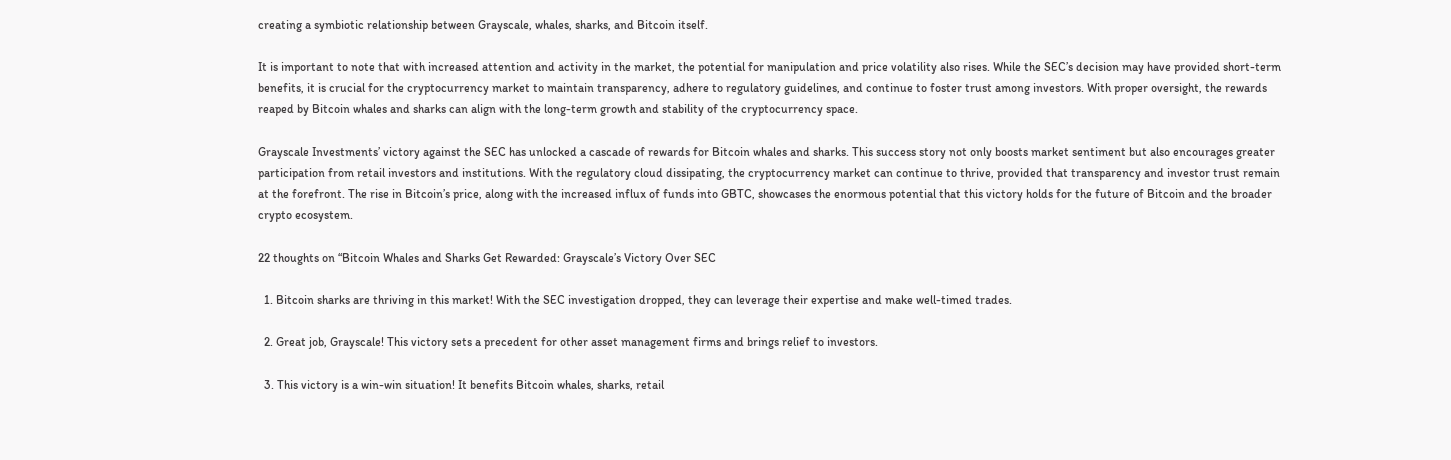creating a symbiotic relationship between Grayscale, whales, sharks, and Bitcoin itself.

It is important to note that with increased attention and activity in the market, the potential for manipulation and price volatility also rises. While the SEC’s decision may have provided short-term benefits, it is crucial for the cryptocurrency market to maintain transparency, adhere to regulatory guidelines, and continue to foster trust among investors. With proper oversight, the rewards reaped by Bitcoin whales and sharks can align with the long-term growth and stability of the cryptocurrency space.

Grayscale Investments’ victory against the SEC has unlocked a cascade of rewards for Bitcoin whales and sharks. This success story not only boosts market sentiment but also encourages greater participation from retail investors and institutions. With the regulatory cloud dissipating, the cryptocurrency market can continue to thrive, provided that transparency and investor trust remain at the forefront. The rise in Bitcoin’s price, along with the increased influx of funds into GBTC, showcases the enormous potential that this victory holds for the future of Bitcoin and the broader crypto ecosystem.

22 thoughts on “Bitcoin Whales and Sharks Get Rewarded: Grayscale’s Victory Over SEC

  1. Bitcoin sharks are thriving in this market! With the SEC investigation dropped, they can leverage their expertise and make well-timed trades.

  2. Great job, Grayscale! This victory sets a precedent for other asset management firms and brings relief to investors.

  3. This victory is a win-win situation! It benefits Bitcoin whales, sharks, retail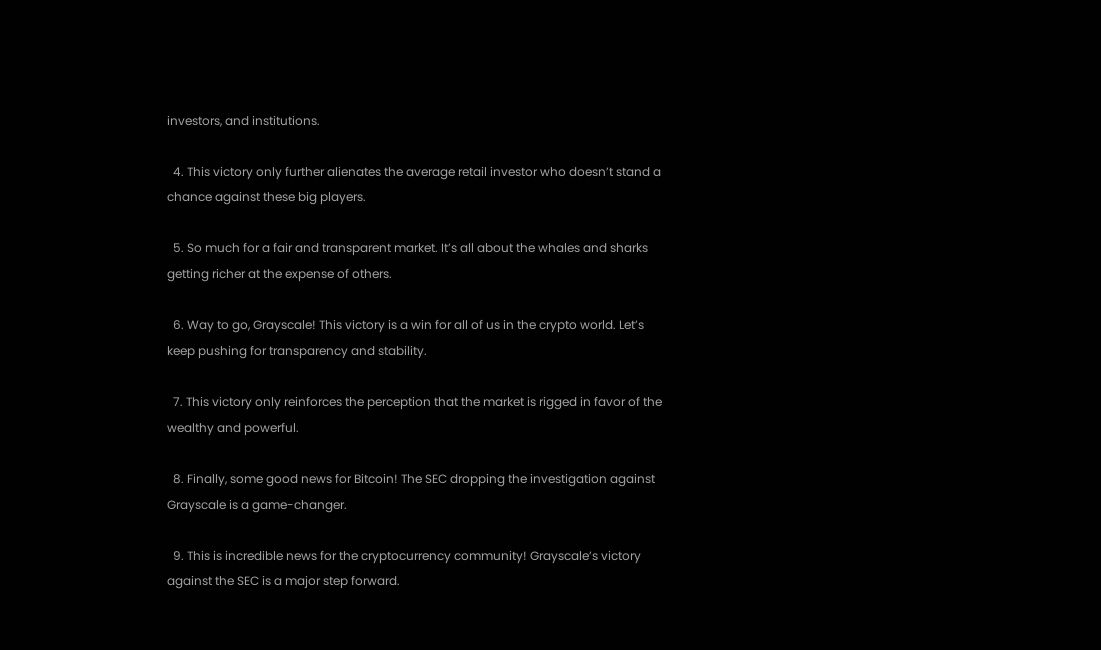investors, and institutions.

  4. This victory only further alienates the average retail investor who doesn’t stand a chance against these big players.

  5. So much for a fair and transparent market. It’s all about the whales and sharks getting richer at the expense of others.

  6. Way to go, Grayscale! This victory is a win for all of us in the crypto world. Let’s keep pushing for transparency and stability.

  7. This victory only reinforces the perception that the market is rigged in favor of the wealthy and powerful.

  8. Finally, some good news for Bitcoin! The SEC dropping the investigation against Grayscale is a game-changer.

  9. This is incredible news for the cryptocurrency community! Grayscale’s victory against the SEC is a major step forward.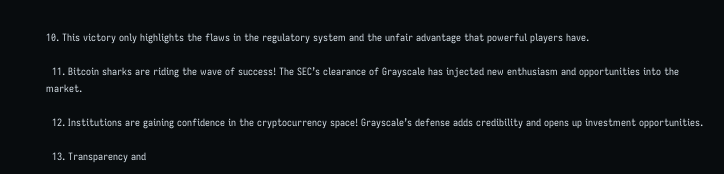10. This victory only highlights the flaws in the regulatory system and the unfair advantage that powerful players have.

  11. Bitcoin sharks are riding the wave of success! The SEC’s clearance of Grayscale has injected new enthusiasm and opportunities into the market.

  12. Institutions are gaining confidence in the cryptocurrency space! Grayscale’s defense adds credibility and opens up investment opportunities.

  13. Transparency and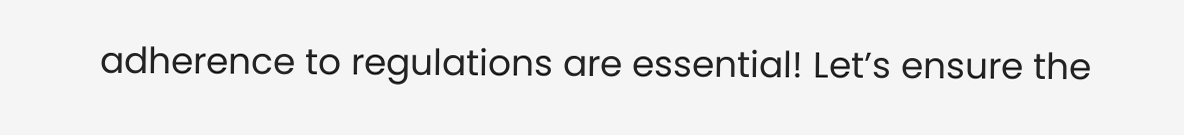adherence to regulations are essential! Let’s ensure the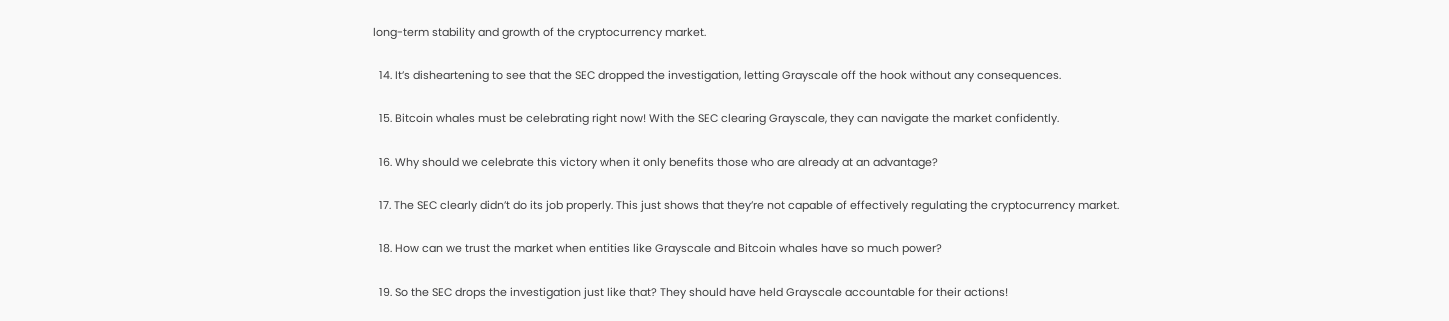long-term stability and growth of the cryptocurrency market.

  14. It’s disheartening to see that the SEC dropped the investigation, letting Grayscale off the hook without any consequences.

  15. Bitcoin whales must be celebrating right now! With the SEC clearing Grayscale, they can navigate the market confidently.

  16. Why should we celebrate this victory when it only benefits those who are already at an advantage?

  17. The SEC clearly didn’t do its job properly. This just shows that they’re not capable of effectively regulating the cryptocurrency market.

  18. How can we trust the market when entities like Grayscale and Bitcoin whales have so much power?

  19. So the SEC drops the investigation just like that? They should have held Grayscale accountable for their actions!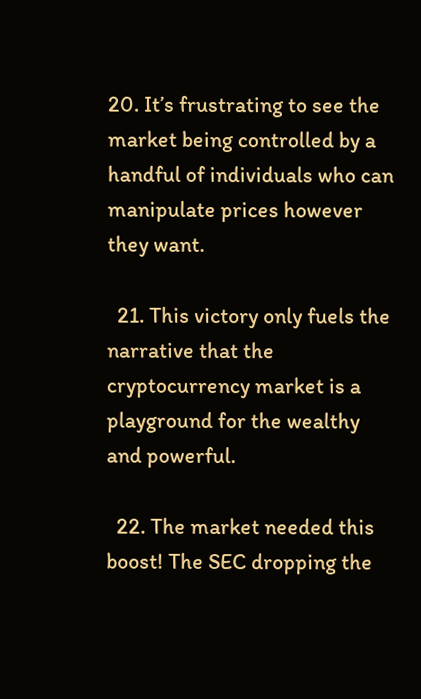20. It’s frustrating to see the market being controlled by a handful of individuals who can manipulate prices however they want.

  21. This victory only fuels the narrative that the cryptocurrency market is a playground for the wealthy and powerful.

  22. The market needed this boost! The SEC dropping the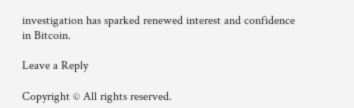investigation has sparked renewed interest and confidence in Bitcoin.

Leave a Reply

Copyright © All rights reserved.